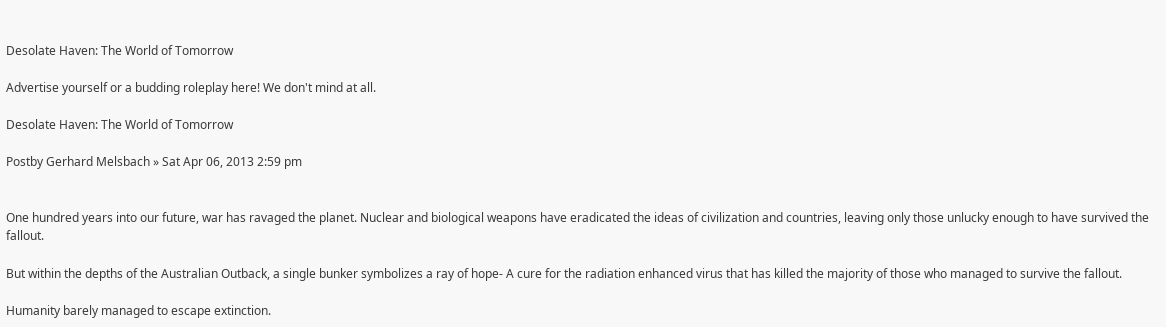Desolate Haven: The World of Tomorrow

Advertise yourself or a budding roleplay here! We don't mind at all.

Desolate Haven: The World of Tomorrow

Postby Gerhard Melsbach » Sat Apr 06, 2013 2:59 pm


One hundred years into our future, war has ravaged the planet. Nuclear and biological weapons have eradicated the ideas of civilization and countries, leaving only those unlucky enough to have survived the fallout.

But within the depths of the Australian Outback, a single bunker symbolizes a ray of hope- A cure for the radiation enhanced virus that has killed the majority of those who managed to survive the fallout.

Humanity barely managed to escape extinction.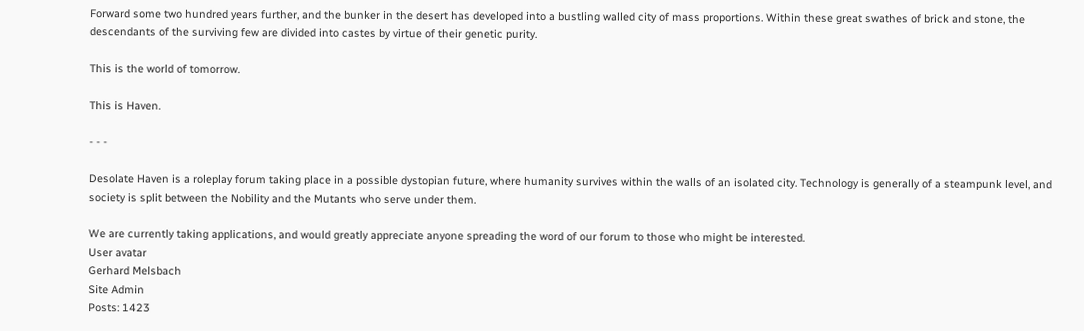Forward some two hundred years further, and the bunker in the desert has developed into a bustling walled city of mass proportions. Within these great swathes of brick and stone, the descendants of the surviving few are divided into castes by virtue of their genetic purity.

This is the world of tomorrow.

This is Haven.

- - -

Desolate Haven is a roleplay forum taking place in a possible dystopian future, where humanity survives within the walls of an isolated city. Technology is generally of a steampunk level, and society is split between the Nobility and the Mutants who serve under them.

We are currently taking applications, and would greatly appreciate anyone spreading the word of our forum to those who might be interested.
User avatar
Gerhard Melsbach
Site Admin
Posts: 1423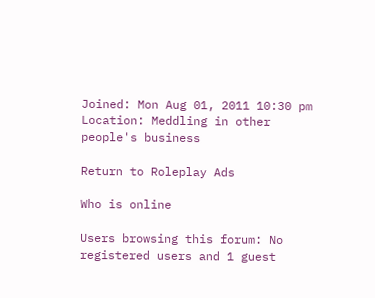Joined: Mon Aug 01, 2011 10:30 pm
Location: Meddling in other people's business

Return to Roleplay Ads

Who is online

Users browsing this forum: No registered users and 1 guest